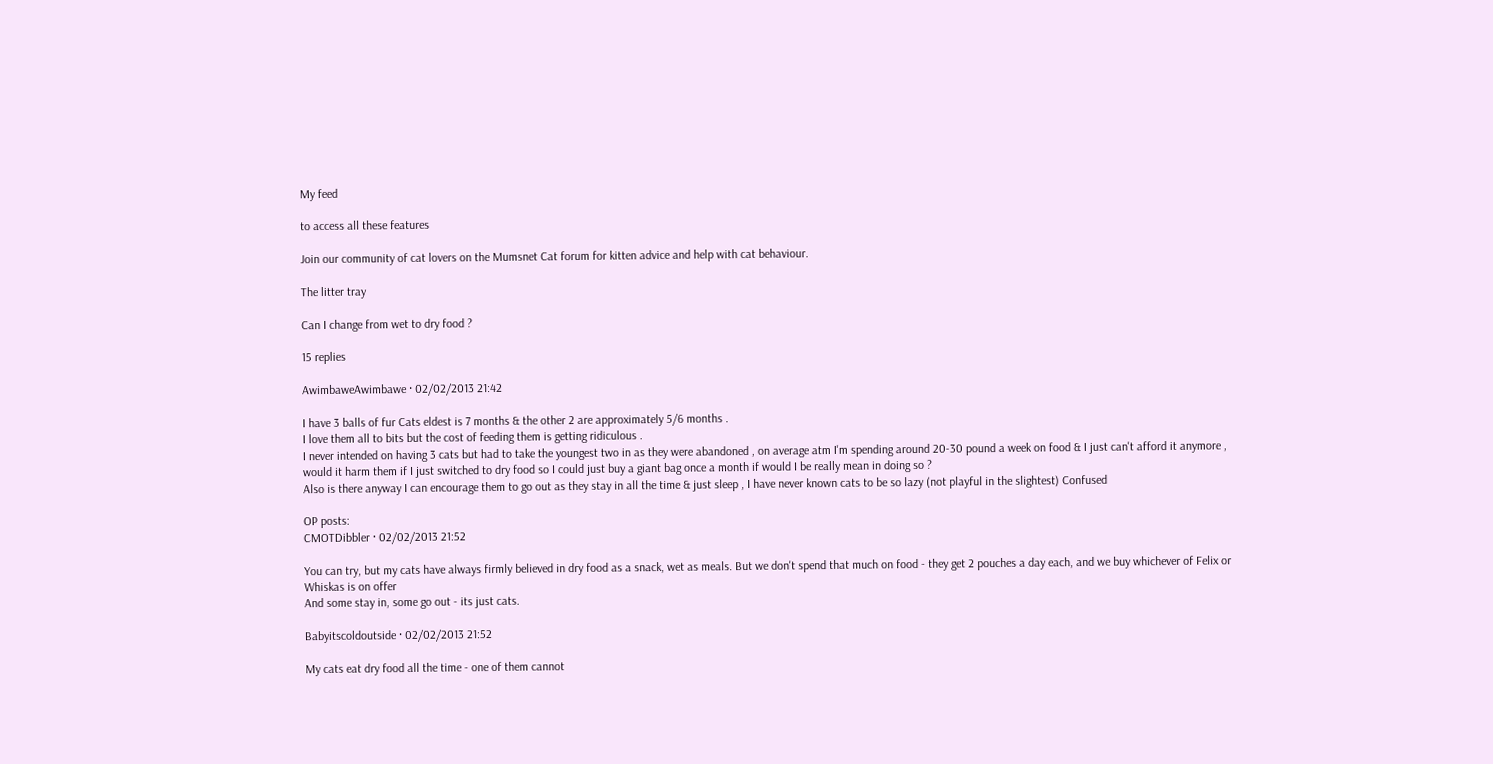My feed

to access all these features

Join our community of cat lovers on the Mumsnet Cat forum for kitten advice and help with cat behaviour.

The litter tray

Can I change from wet to dry food ?

15 replies

AwimbaweAwimbawe · 02/02/2013 21:42

I have 3 balls of fur Cats eldest is 7 months & the other 2 are approximately 5/6 months .
I love them all to bits but the cost of feeding them is getting ridiculous .
I never intended on having 3 cats but had to take the youngest two in as they were abandoned , on average atm I'm spending around 20-30 pound a week on food & I just can't afford it anymore , would it harm them if I just switched to dry food so I could just buy a giant bag once a month if would I be really mean in doing so ?
Also is there anyway I can encourage them to go out as they stay in all the time & just sleep , I have never known cats to be so lazy (not playful in the slightest) Confused

OP posts:
CMOTDibbler · 02/02/2013 21:52

You can try, but my cats have always firmly believed in dry food as a snack, wet as meals. But we don't spend that much on food - they get 2 pouches a day each, and we buy whichever of Felix or Whiskas is on offer
And some stay in, some go out - its just cats.

Babyitscoldoutside · 02/02/2013 21:52

My cats eat dry food all the time - one of them cannot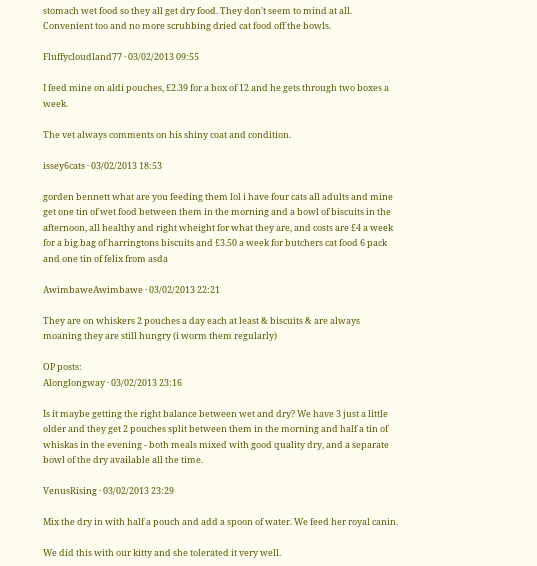stomach wet food so they all get dry food. They don't seem to mind at all. Convenient too and no more scrubbing dried cat food off the bowls.

Fluffycloudland77 · 03/02/2013 09:55

I feed mine on aldi pouches, £2.39 for a box of 12 and he gets through two boxes a week.

The vet always comments on his shiny coat and condition.

issey6cats · 03/02/2013 18:53

gorden bennett what are you feeding them lol i have four cats all adults and mine get one tin of wet food between them in the morning and a bowl of biscuits in the afternoon, all healthy and right wheight for what they are, and costs are £4 a week for a big bag of harringtons biscuits and £3.50 a week for butchers cat food 6 pack and one tin of felix from asda

AwimbaweAwimbawe · 03/02/2013 22:21

They are on whiskers 2 pouches a day each at least & biscuits & are always moaning they are still hungry (i worm them regularly)

OP posts:
Alonglongway · 03/02/2013 23:16

Is it maybe getting the right balance between wet and dry? We have 3 just a little older and they get 2 pouches split between them in the morning and half a tin of whiskas in the evening - both meals mixed with good quality dry, and a separate bowl of the dry available all the time.

VenusRising · 03/02/2013 23:29

Mix the dry in with half a pouch and add a spoon of water. We feed her royal canin.

We did this with our kitty and she tolerated it very well.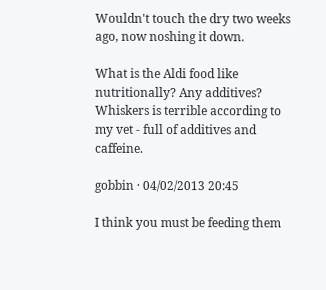Wouldn't touch the dry two weeks ago, now noshing it down.

What is the Aldi food like nutritionally? Any additives?
Whiskers is terrible according to my vet - full of additives and caffeine.

gobbin · 04/02/2013 20:45

I think you must be feeding them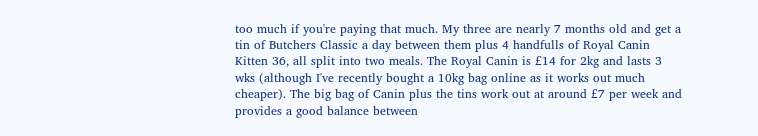too much if you're paying that much. My three are nearly 7 months old and get a tin of Butchers Classic a day between them plus 4 handfulls of Royal Canin Kitten 36, all split into two meals. The Royal Canin is £14 for 2kg and lasts 3 wks (although I've recently bought a 10kg bag online as it works out much cheaper). The big bag of Canin plus the tins work out at around £7 per week and provides a good balance between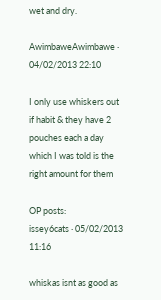wet and dry.

AwimbaweAwimbawe · 04/02/2013 22:10

I only use whiskers out if habit & they have 2 pouches each a day which I was told is the right amount for them

OP posts:
issey6cats · 05/02/2013 11:16

whiskas isnt as good as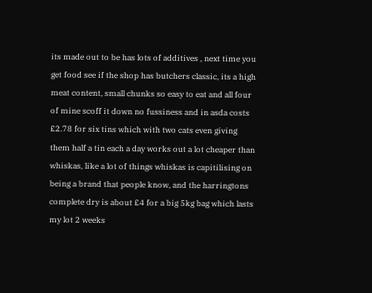its made out to be has lots of additives , next time you get food see if the shop has butchers classic, its a high meat content, small chunks so easy to eat and all four of mine scoff it down no fussiness and in asda costs £2.78 for six tins which with two cats even giving them half a tin each a day works out a lot cheaper than whiskas, like a lot of things whiskas is capitilising on being a brand that people know, and the harringtons complete dry is about £4 for a big 5kg bag which lasts my lot 2 weeks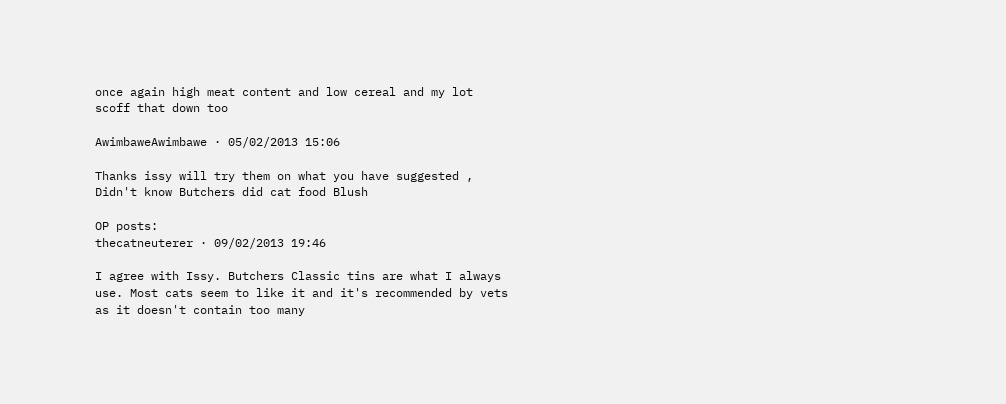once again high meat content and low cereal and my lot scoff that down too

AwimbaweAwimbawe · 05/02/2013 15:06

Thanks issy will try them on what you have suggested , Didn't know Butchers did cat food Blush

OP posts:
thecatneuterer · 09/02/2013 19:46

I agree with Issy. Butchers Classic tins are what I always use. Most cats seem to like it and it's recommended by vets as it doesn't contain too many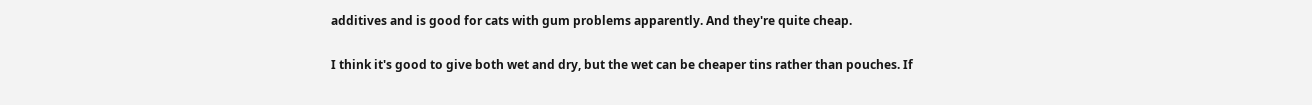additives and is good for cats with gum problems apparently. And they're quite cheap.

I think it's good to give both wet and dry, but the wet can be cheaper tins rather than pouches. If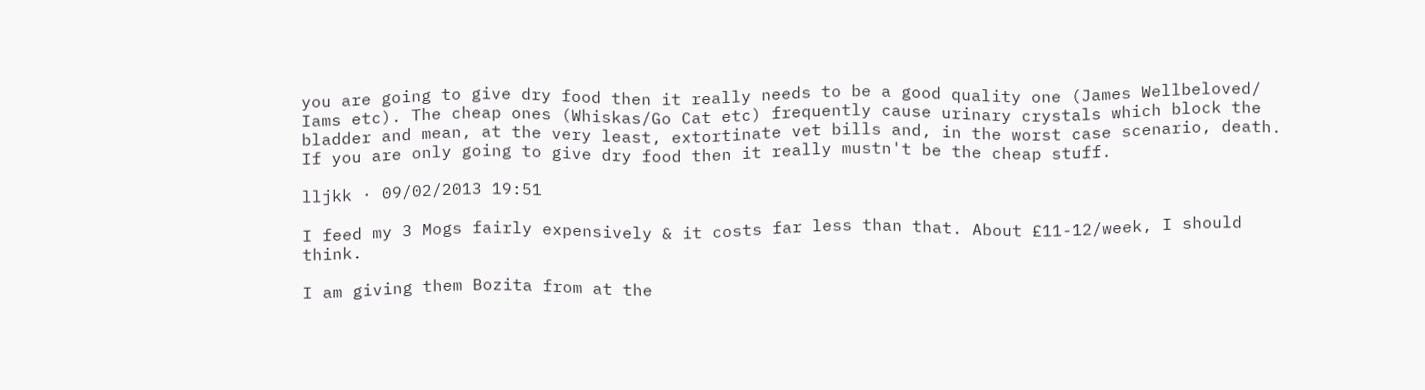you are going to give dry food then it really needs to be a good quality one (James Wellbeloved/ Iams etc). The cheap ones (Whiskas/Go Cat etc) frequently cause urinary crystals which block the bladder and mean, at the very least, extortinate vet bills and, in the worst case scenario, death. If you are only going to give dry food then it really mustn't be the cheap stuff.

lljkk · 09/02/2013 19:51

I feed my 3 Mogs fairly expensively & it costs far less than that. About £11-12/week, I should think.

I am giving them Bozita from at the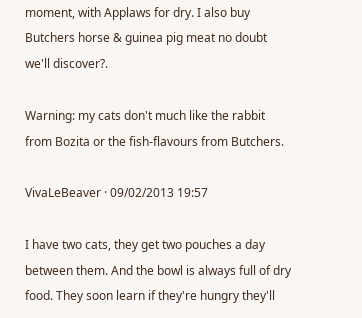moment, with Applaws for dry. I also buy Butchers horse & guinea pig meat no doubt we'll discover?.

Warning: my cats don't much like the rabbit from Bozita or the fish-flavours from Butchers.

VivaLeBeaver · 09/02/2013 19:57

I have two cats, they get two pouches a day between them. And the bowl is always full of dry food. They soon learn if they're hungry they'll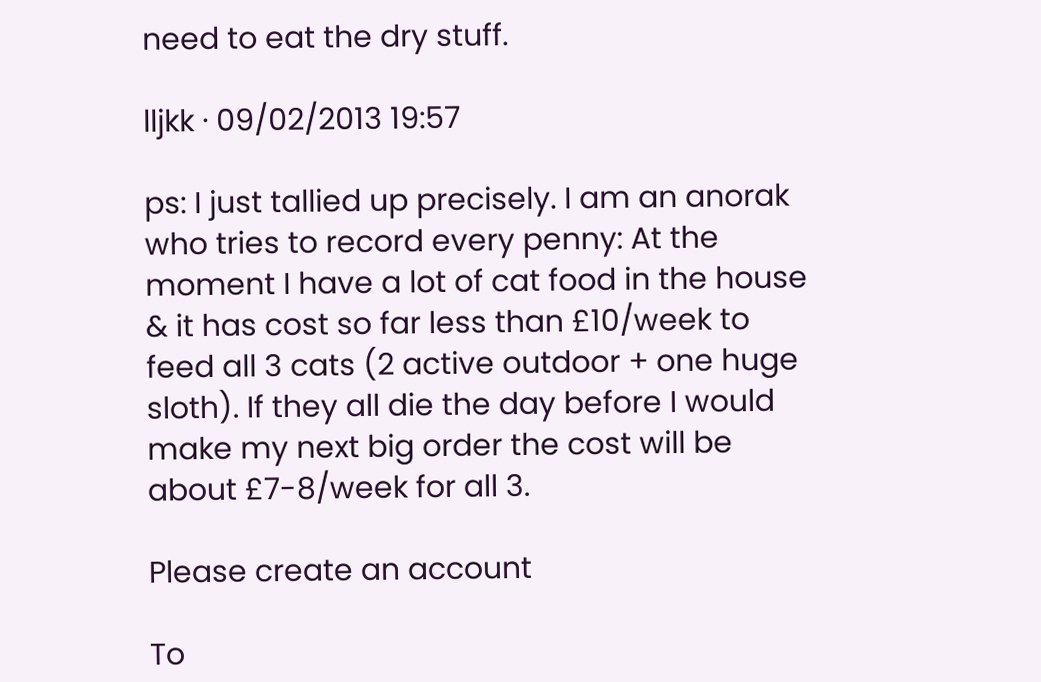need to eat the dry stuff.

lljkk · 09/02/2013 19:57

ps: I just tallied up precisely. I am an anorak who tries to record every penny: At the moment I have a lot of cat food in the house & it has cost so far less than £10/week to feed all 3 cats (2 active outdoor + one huge sloth). If they all die the day before I would make my next big order the cost will be about £7-8/week for all 3.

Please create an account

To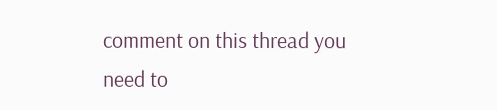comment on this thread you need to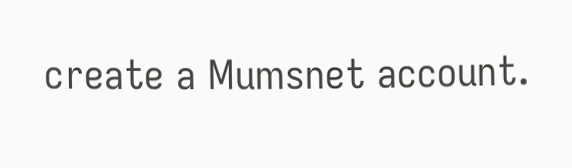create a Mumsnet account.